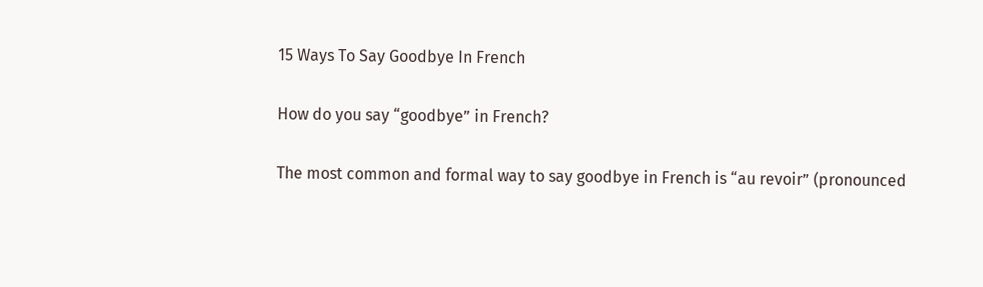15 Ways To Say Goodbye In French

How do you say “goodbye” in French?

The most common and formal way to say goodbye in French is “au revoir” (pronounced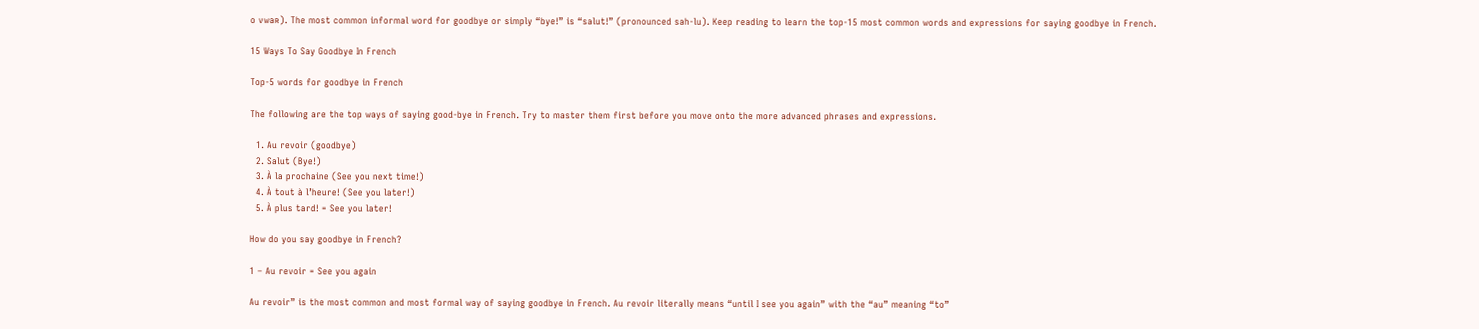o vwaʀ). The most common informal word for goodbye or simply “bye!” is “salut!” (pronounced sah-lu). Keep reading to learn the top-15 most common words and expressions for saying goodbye in French.

15 Ways To Say Goodbye In French

Top-5 words for goodbye in French

The following are the top ways of saying good-bye in French. Try to master them first before you move onto the more advanced phrases and expressions.

  1. Au revoir (goodbye)
  2. Salut (Bye!)
  3. À la prochaine (See you next time!)
  4. À tout à l’heure! (See you later!)
  5. À plus tard! = See you later!

How do you say goodbye in French?

1 – Au revoir = See you again

Au revoir” is the most common and most formal way of saying goodbye in French. Au revoir literally means “until I see you again” with the “au” meaning “to”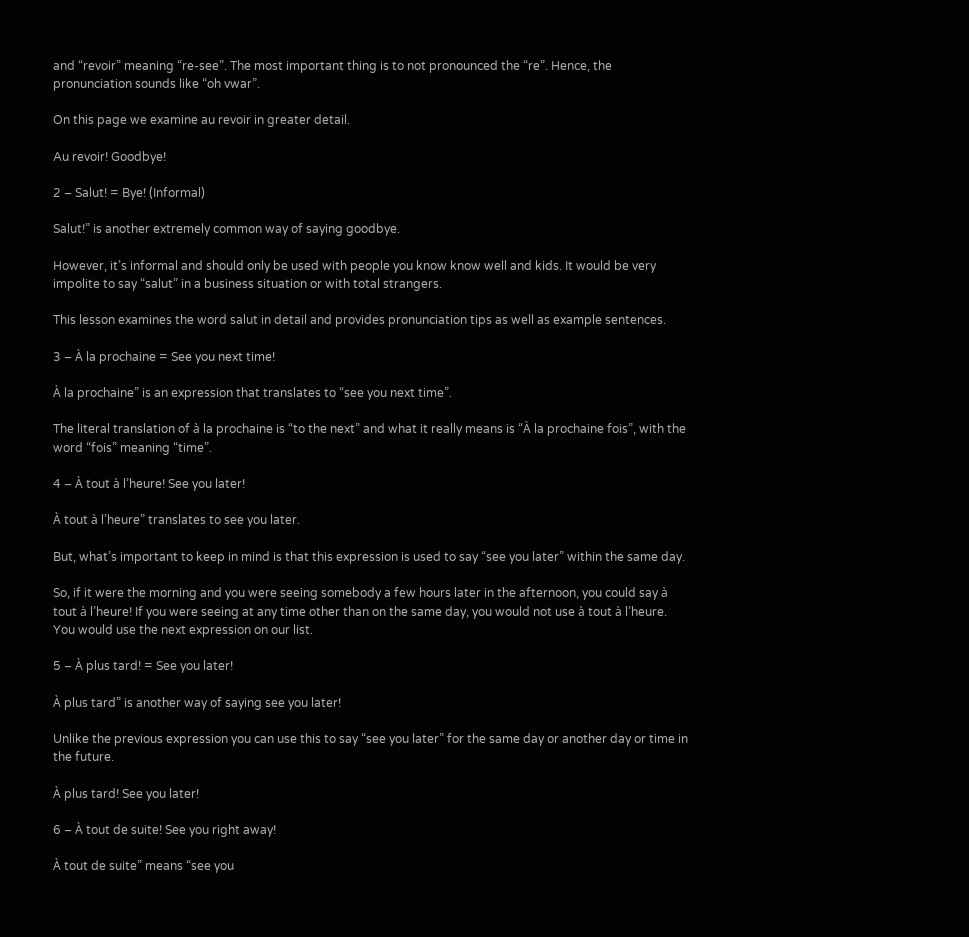and “revoir” meaning “re-see”. The most important thing is to not pronounced the “re”. Hence, the pronunciation sounds like “oh vwar”.

On this page we examine au revoir in greater detail.

Au revoir! Goodbye!

2 – Salut! = Bye! (Informal)

Salut!” is another extremely common way of saying goodbye.

However, it’s informal and should only be used with people you know know well and kids. It would be very impolite to say “salut” in a business situation or with total strangers.

This lesson examines the word salut in detail and provides pronunciation tips as well as example sentences.

3 – À la prochaine = See you next time!

À la prochaine” is an expression that translates to “see you next time”.

The literal translation of à la prochaine is “to the next” and what it really means is “À la prochaine fois”, with the word “fois” meaning “time”.

4 – À tout à l’heure! See you later!

À tout à l’heure” translates to see you later.

But, what’s important to keep in mind is that this expression is used to say “see you later” within the same day.

So, if it were the morning and you were seeing somebody a few hours later in the afternoon, you could say à tout à l’heure! If you were seeing at any time other than on the same day, you would not use à tout à l’heure. You would use the next expression on our list.

5 – À plus tard! = See you later!

À plus tard” is another way of saying see you later!

Unlike the previous expression you can use this to say “see you later” for the same day or another day or time in the future.

À plus tard! See you later!

6 – À tout de suite! See you right away!

À tout de suite” means “see you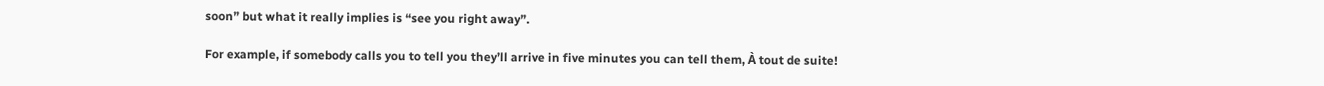soon” but what it really implies is “see you right away”.

For example, if somebody calls you to tell you they’ll arrive in five minutes you can tell them, À tout de suite!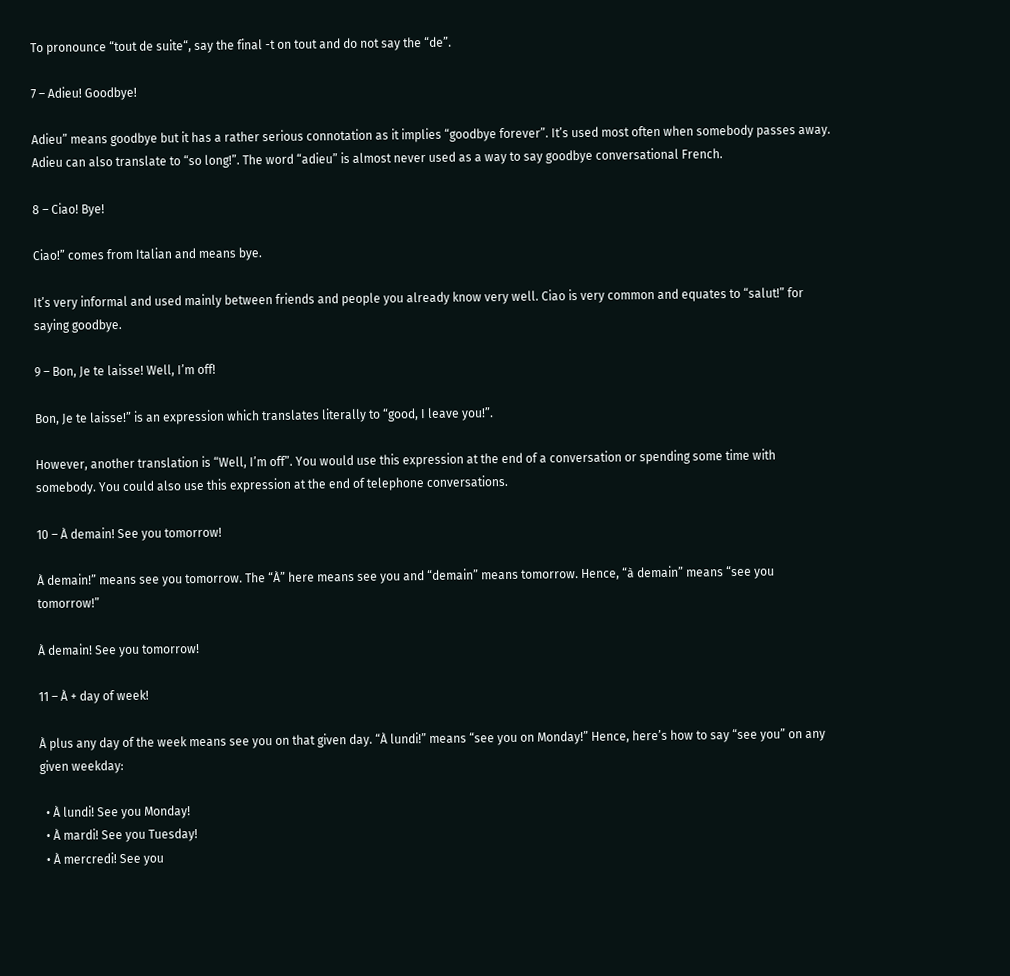To pronounce “tout de suite“, say the final -t on tout and do not say the “de”.

7 – Adieu! Goodbye!

Adieu” means goodbye but it has a rather serious connotation as it implies “goodbye forever”. It’s used most often when somebody passes away. Adieu can also translate to “so long!”. The word “adieu” is almost never used as a way to say goodbye conversational French.

8 – Ciao! Bye!

Ciao!” comes from Italian and means bye.

It’s very informal and used mainly between friends and people you already know very well. Ciao is very common and equates to “salut!” for saying goodbye.

9 – Bon, Je te laisse! Well, I’m off!

Bon, Je te laisse!” is an expression which translates literally to “good, I leave you!”.

However, another translation is “Well, I’m off”. You would use this expression at the end of a conversation or spending some time with somebody. You could also use this expression at the end of telephone conversations.

10 – À demain! See you tomorrow!

À demain!” means see you tomorrow. The “À” here means see you and “demain” means tomorrow. Hence, “à demain” means “see you tomorrow!”

À demain! See you tomorrow!

11 – À + day of week!

À plus any day of the week means see you on that given day. “À lundi!” means “see you on Monday!” Hence, here’s how to say “see you” on any given weekday:

  • À lundi! See you Monday!
  • À mardi! See you Tuesday!
  • À mercredi! See you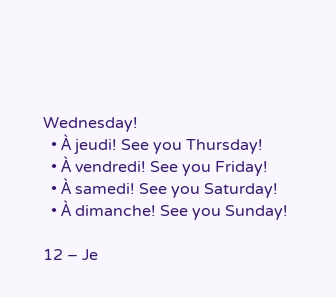Wednesday!
  • À jeudi! See you Thursday!
  • À vendredi! See you Friday!
  • À samedi! See you Saturday!
  • À dimanche! See you Sunday!

12 – Je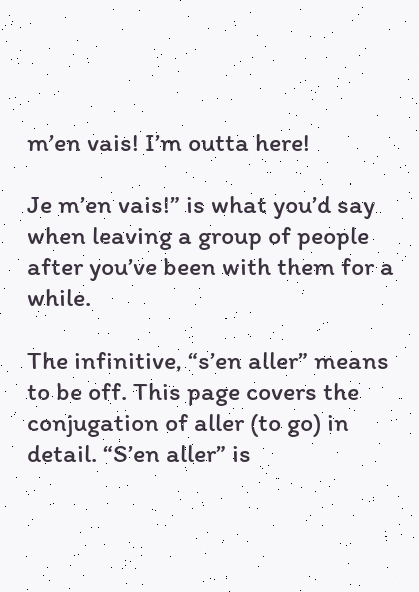m’en vais! I’m outta here!

Je m’en vais!” is what you’d say when leaving a group of people after you’ve been with them for a while.

The infinitive, “s’en aller” means to be off. This page covers the conjugation of aller (to go) in detail. “S’en aller” is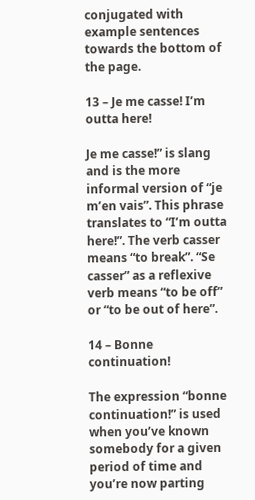conjugated with example sentences towards the bottom of the page.

13 – Je me casse! I’m outta here!

Je me casse!” is slang and is the more informal version of “je m’en vais”. This phrase translates to “I’m outta here!”. The verb casser means “to break”. “Se casser” as a reflexive verb means “to be off” or “to be out of here”.

14 – Bonne continuation!

The expression “bonne continuation!” is used when you’ve known somebody for a given period of time and you’re now parting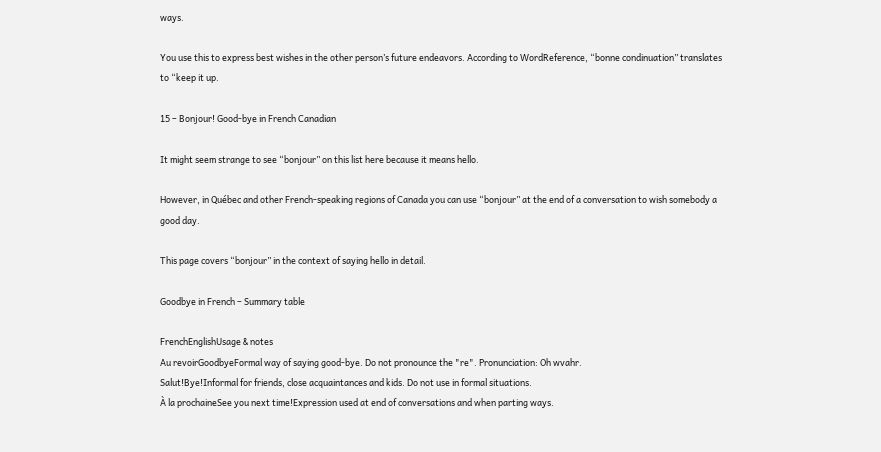ways.

You use this to express best wishes in the other person’s future endeavors. According to WordReference, “bonne condinuation” translates to “keep it up.

15 – Bonjour! Good-bye in French Canadian

It might seem strange to see “bonjour” on this list here because it means hello.

However, in Québec and other French-speaking regions of Canada you can use “bonjour” at the end of a conversation to wish somebody a good day.

This page covers “bonjour” in the context of saying hello in detail.

Goodbye in French – Summary table

FrenchEnglishUsage & notes
Au revoirGoodbyeFormal way of saying good-bye. Do not pronounce the "re". Pronunciation: Oh wvahr.
Salut!Bye!Informal for friends, close acquaintances and kids. Do not use in formal situations.
À la prochaineSee you next time!Expression used at end of conversations and when parting ways.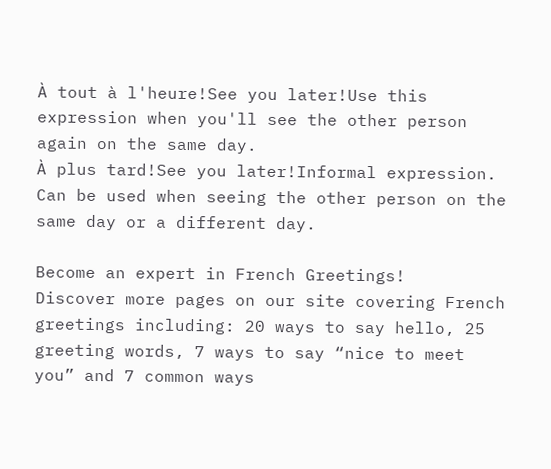À tout à l'heure!See you later!Use this expression when you'll see the other person again on the same day.
À plus tard!See you later!Informal expression. Can be used when seeing the other person on the same day or a different day.

Become an expert in French Greetings!
Discover more pages on our site covering French greetings including: 20 ways to say hello, 25 greeting words, 7 ways to say “nice to meet you” and 7 common ways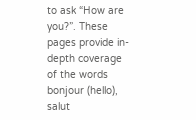to ask “How are you?”. These pages provide in-depth coverage of the words bonjour (hello), salut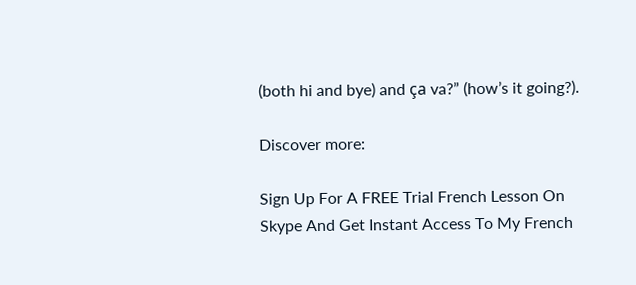(both hi and bye) and ça va?” (how’s it going?).

Discover more:

Sign Up For A FREE Trial French Lesson On Skype And Get Instant Access To My French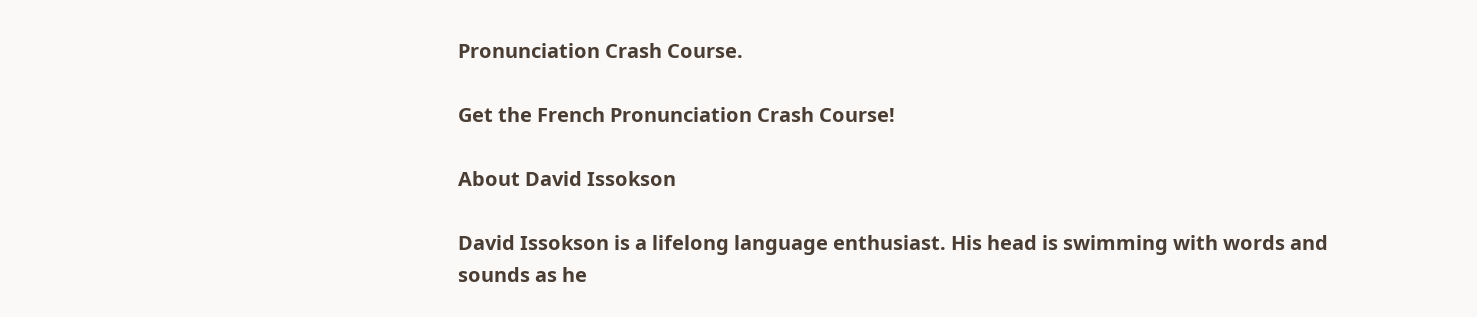Pronunciation Crash Course.

Get the French Pronunciation Crash Course!

About David Issokson

David Issokson is a lifelong language enthusiast. His head is swimming with words and sounds as he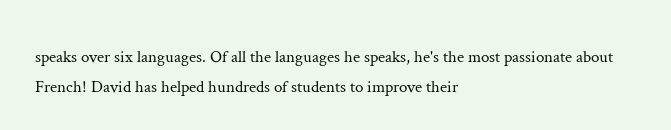speaks over six languages. Of all the languages he speaks, he's the most passionate about French! David has helped hundreds of students to improve their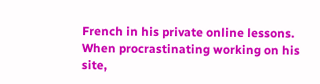French in his private online lessons. When procrastinating working on his site,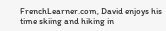FrenchLearner.com, David enjoys his time skiing and hiking in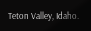Teton Valley, Idaho.